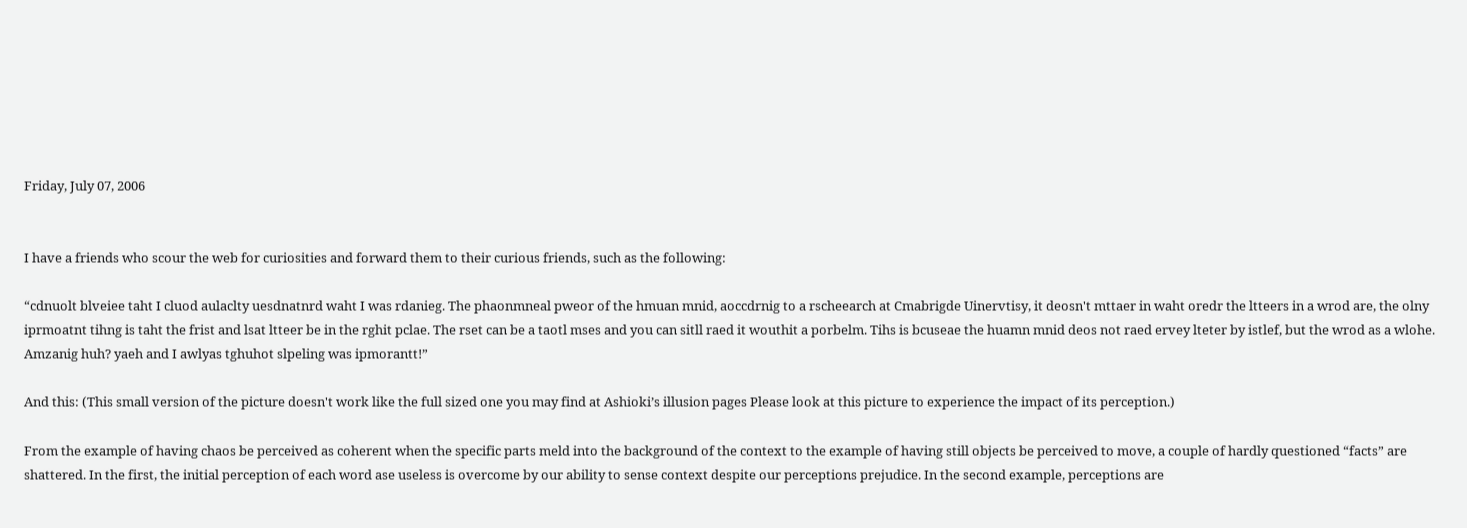Friday, July 07, 2006


I have a friends who scour the web for curiosities and forward them to their curious friends, such as the following:

“cdnuolt blveiee taht I cluod aulaclty uesdnatnrd waht I was rdanieg. The phaonmneal pweor of the hmuan mnid, aoccdrnig to a rscheearch at Cmabrigde Uinervtisy, it deosn't mttaer in waht oredr the ltteers in a wrod are, the olny iprmoatnt tihng is taht the frist and lsat ltteer be in the rghit pclae. The rset can be a taotl mses and you can sitll raed it wouthit a porbelm. Tihs is bcuseae the huamn mnid deos not raed ervey lteter by istlef, but the wrod as a wlohe. Amzanig huh? yaeh and I awlyas tghuhot slpeling was ipmorantt!”

And this: (This small version of the picture doesn't work like the full sized one you may find at Ashioki’s illusion pages Please look at this picture to experience the impact of its perception.)

From the example of having chaos be perceived as coherent when the specific parts meld into the background of the context to the example of having still objects be perceived to move, a couple of hardly questioned “facts” are shattered. In the first, the initial perception of each word ase useless is overcome by our ability to sense context despite our perceptions prejudice. In the second example, perceptions are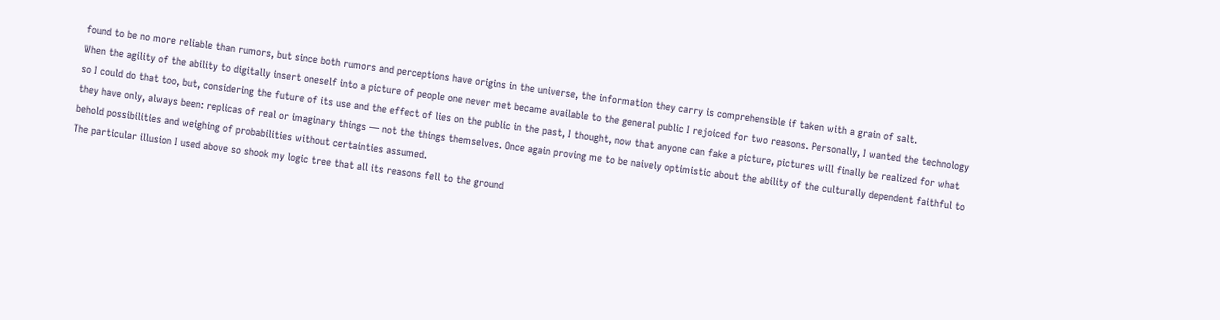found to be no more reliable than rumors, but since both rumors and perceptions have origins in the universe, the information they carry is comprehensible if taken with a grain of salt.
When the agility of the ability to digitally insert oneself into a picture of people one never met became available to the general public I rejoiced for two reasons. Personally, I wanted the technology so I could do that too, but, considering the future of its use and the effect of lies on the public in the past, I thought, now that anyone can fake a picture, pictures will finally be realized for what they have only, always been: replicas of real or imaginary things — not the things themselves. Once again proving me to be naively optimistic about the ability of the culturally dependent faithful to behold possibilities and weighing of probabilities without certainties assumed.
The particular illusion I used above so shook my logic tree that all its reasons fell to the ground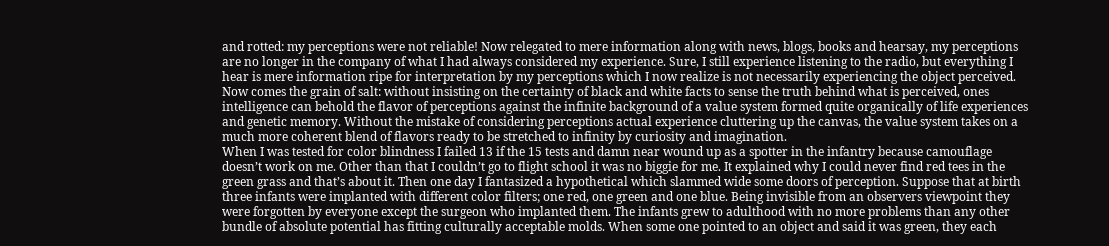and rotted: my perceptions were not reliable! Now relegated to mere information along with news, blogs, books and hearsay, my perceptions are no longer in the company of what I had always considered my experience. Sure, I still experience listening to the radio, but everything I hear is mere information ripe for interpretation by my perceptions which I now realize is not necessarily experiencing the object perceived. Now comes the grain of salt: without insisting on the certainty of black and white facts to sense the truth behind what is perceived, ones intelligence can behold the flavor of perceptions against the infinite background of a value system formed quite organically of life experiences and genetic memory. Without the mistake of considering perceptions actual experience cluttering up the canvas, the value system takes on a much more coherent blend of flavors ready to be stretched to infinity by curiosity and imagination.
When I was tested for color blindness I failed 13 if the 15 tests and damn near wound up as a spotter in the infantry because camouflage doesn’t work on me. Other than that I couldn’t go to flight school it was no biggie for me. It explained why I could never find red tees in the green grass and that’s about it. Then one day I fantasized a hypothetical which slammed wide some doors of perception. Suppose that at birth three infants were implanted with different color filters; one red, one green and one blue. Being invisible from an observers viewpoint they were forgotten by everyone except the surgeon who implanted them. The infants grew to adulthood with no more problems than any other bundle of absolute potential has fitting culturally acceptable molds. When some one pointed to an object and said it was green, they each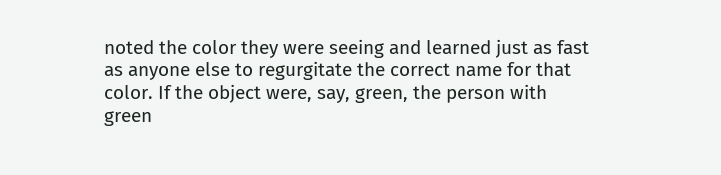noted the color they were seeing and learned just as fast as anyone else to regurgitate the correct name for that color. If the object were, say, green, the person with green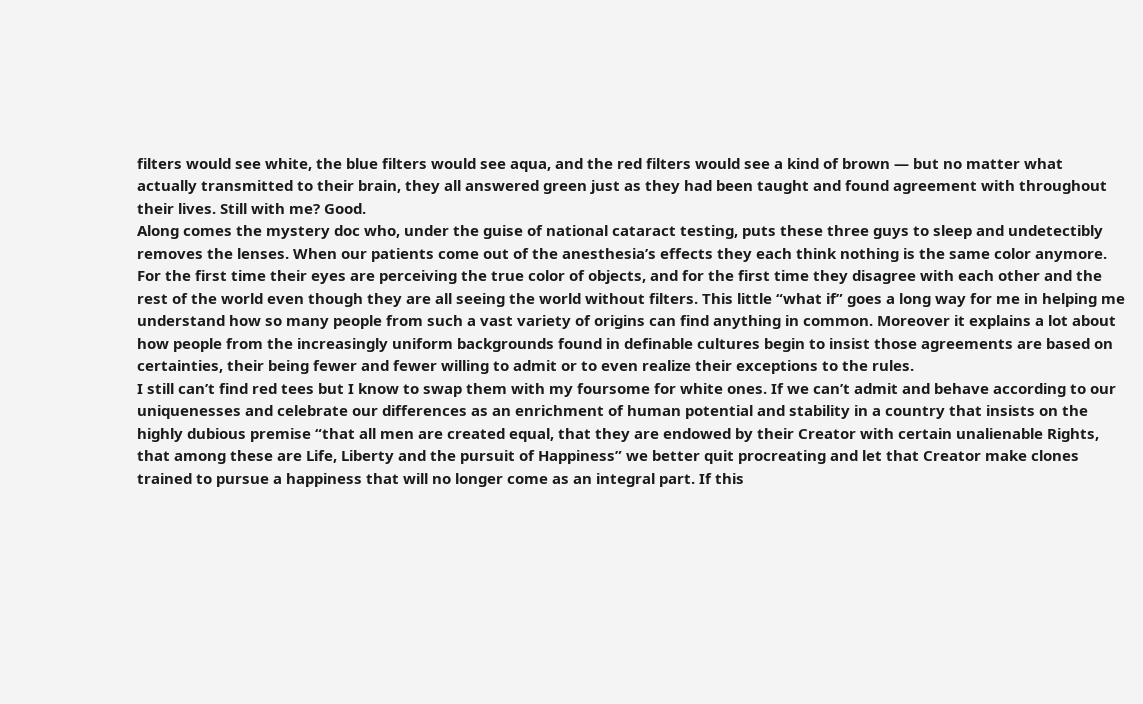filters would see white, the blue filters would see aqua, and the red filters would see a kind of brown — but no matter what actually transmitted to their brain, they all answered green just as they had been taught and found agreement with throughout their lives. Still with me? Good.
Along comes the mystery doc who, under the guise of national cataract testing, puts these three guys to sleep and undetectibly removes the lenses. When our patients come out of the anesthesia’s effects they each think nothing is the same color anymore. For the first time their eyes are perceiving the true color of objects, and for the first time they disagree with each other and the rest of the world even though they are all seeing the world without filters. This little “what if” goes a long way for me in helping me understand how so many people from such a vast variety of origins can find anything in common. Moreover it explains a lot about how people from the increasingly uniform backgrounds found in definable cultures begin to insist those agreements are based on certainties, their being fewer and fewer willing to admit or to even realize their exceptions to the rules.
I still can’t find red tees but I know to swap them with my foursome for white ones. If we can’t admit and behave according to our uniquenesses and celebrate our differences as an enrichment of human potential and stability in a country that insists on the highly dubious premise “that all men are created equal, that they are endowed by their Creator with certain unalienable Rights, that among these are Life, Liberty and the pursuit of Happiness” we better quit procreating and let that Creator make clones trained to pursue a happiness that will no longer come as an integral part. If this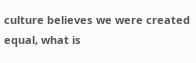culture believes we were created equal, what is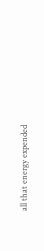all that energy expended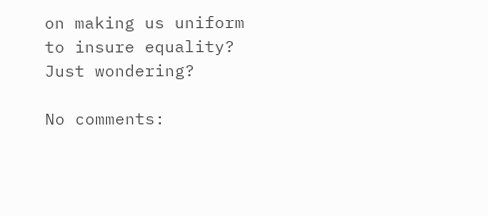on making us uniform to insure equality? Just wondering?

No comments: